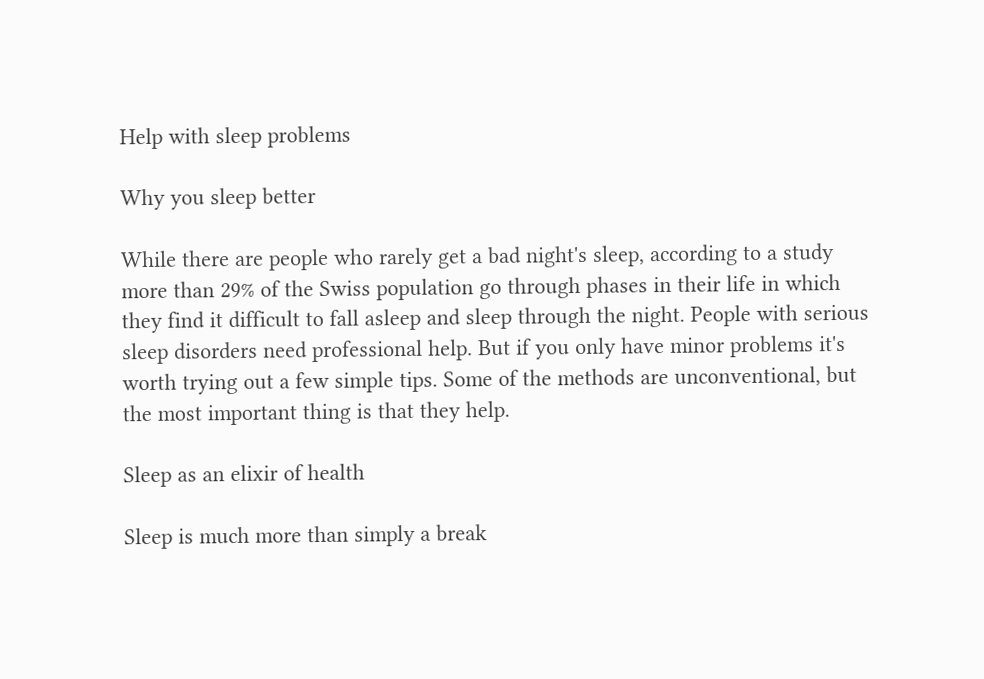Help with sleep problems

Why you sleep better

While there are people who rarely get a bad night's sleep, according to a study more than 29% of the Swiss population go through phases in their life in which they find it difficult to fall asleep and sleep through the night. People with serious sleep disorders need professional help. But if you only have minor problems it's worth trying out a few simple tips. Some of the methods are unconventional, but the most important thing is that they help.

Sleep as an elixir of health

Sleep is much more than simply a break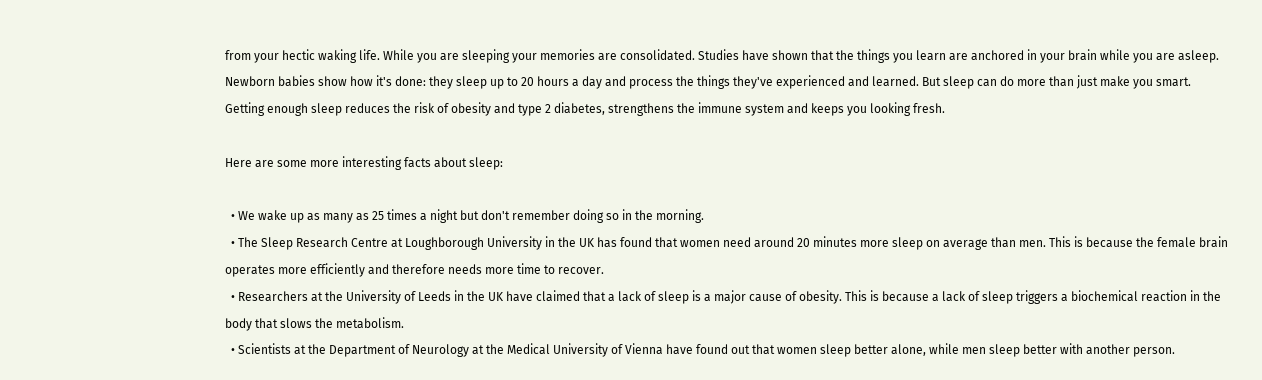from your hectic waking life. While you are sleeping your memories are consolidated. Studies have shown that the things you learn are anchored in your brain while you are asleep. Newborn babies show how it's done: they sleep up to 20 hours a day and process the things they've experienced and learned. But sleep can do more than just make you smart. Getting enough sleep reduces the risk of obesity and type 2 diabetes, strengthens the immune system and keeps you looking fresh.

Here are some more interesting facts about sleep:

  • We wake up as many as 25 times a night but don't remember doing so in the morning.
  • The Sleep Research Centre at Loughborough University in the UK has found that women need around 20 minutes more sleep on average than men. This is because the female brain operates more efficiently and therefore needs more time to recover.
  • Researchers at the University of Leeds in the UK have claimed that a lack of sleep is a major cause of obesity. This is because a lack of sleep triggers a biochemical reaction in the body that slows the metabolism.
  • Scientists at the Department of Neurology at the Medical University of Vienna have found out that women sleep better alone, while men sleep better with another person.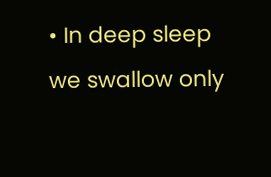• In deep sleep we swallow only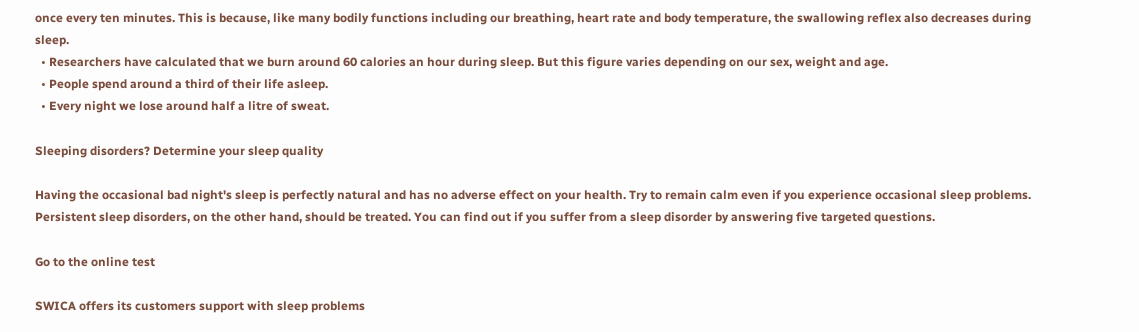once every ten minutes. This is because, like many bodily functions including our breathing, heart rate and body temperature, the swallowing reflex also decreases during sleep.
  • Researchers have calculated that we burn around 60 calories an hour during sleep. But this figure varies depending on our sex, weight and age.
  • People spend around a third of their life asleep.
  • Every night we lose around half a litre of sweat.

Sleeping disorders? Determine your sleep quality

Having the occasional bad night's sleep is perfectly natural and has no adverse effect on your health. Try to remain calm even if you experience occasional sleep problems. Persistent sleep disorders, on the other hand, should be treated. You can find out if you suffer from a sleep disorder by answering five targeted questions.

Go to the online test

SWICA offers its customers support with sleep problems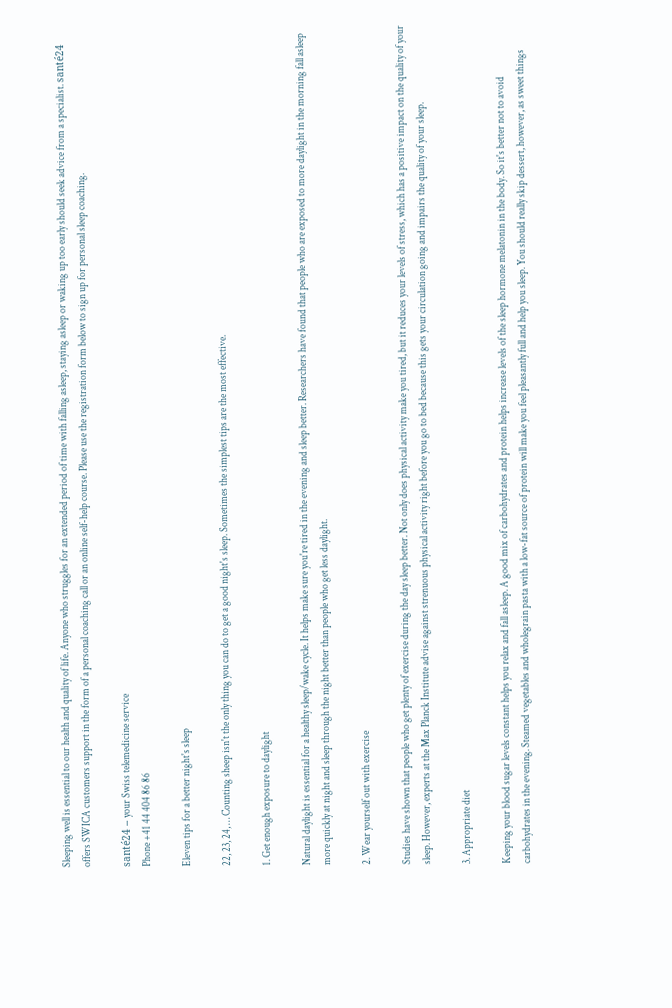Sleeping well is essential to our health and quality of life. Anyone who struggles for an extended period of time with falling asleep, staying asleep or waking up too early should seek advice from a specialist. santé24 offers SWICA customers support in the form of a personal coaching call or an online self-help course. Please use the registration form below to sign up for personal sleep coaching.

santé24 – your Swiss telemedicine service
Phone +41 44 404 86 86

Eleven tips for a better night's sleep

22, 23, 24, … Counting sheep isn't the only thing you can do to get a good night's sleep. Sometimes the simplest tips are the most effective.

1. Get enough exposure to daylight

Natural daylight is essential for a healthy sleep/wake cycle. It helps make sure you're tired in the evening and sleep better. Researchers have found that people who are exposed to more daylight in the morning fall asleep more quickly at night and sleep through the night better than people who get less daylight.

2. Wear yourself out with exercise

Studies have shown that people who get plenty of exercise during the day sleep better. Not only does physical activity make you tired, but it reduces your levels of stress, which has a positive impact on the quality of your sleep. However, experts at the Max Planck Institute advise against strenuous physical activity right before you go to bed because this gets your circulation going and impairs the quality of your sleep.

3. Appropriate diet

Keeping your blood sugar levels constant helps you relax and fall asleep. A good mix of carbohydrates and protein helps increase levels of the sleep hormone melatonin in the body. So it's better not to avoid carbohydrates in the evening. Steamed vegetables and wholegrain pasta with a low-fat source of protein will make you feel pleasantly full and help you sleep. You should really skip dessert, however, as sweet things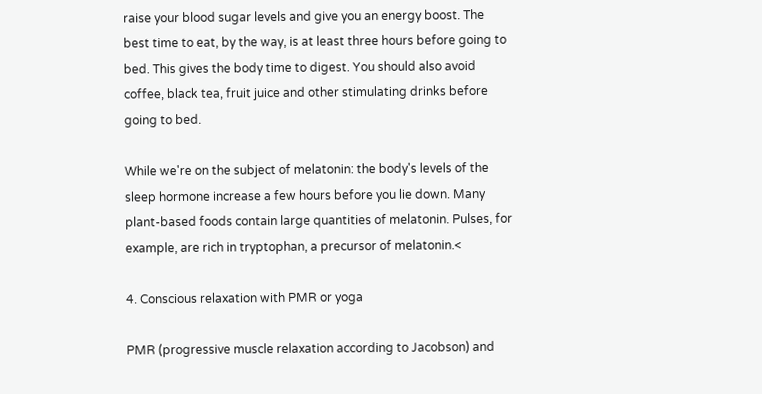raise your blood sugar levels and give you an energy boost. The best time to eat, by the way, is at least three hours before going to bed. This gives the body time to digest. You should also avoid coffee, black tea, fruit juice and other stimulating drinks before going to bed.

While we're on the subject of melatonin: the body's levels of the sleep hormone increase a few hours before you lie down. Many plant-based foods contain large quantities of melatonin. Pulses, for example, are rich in tryptophan, a precursor of melatonin.<

4. Conscious relaxation with PMR or yoga

PMR (progressive muscle relaxation according to Jacobson) and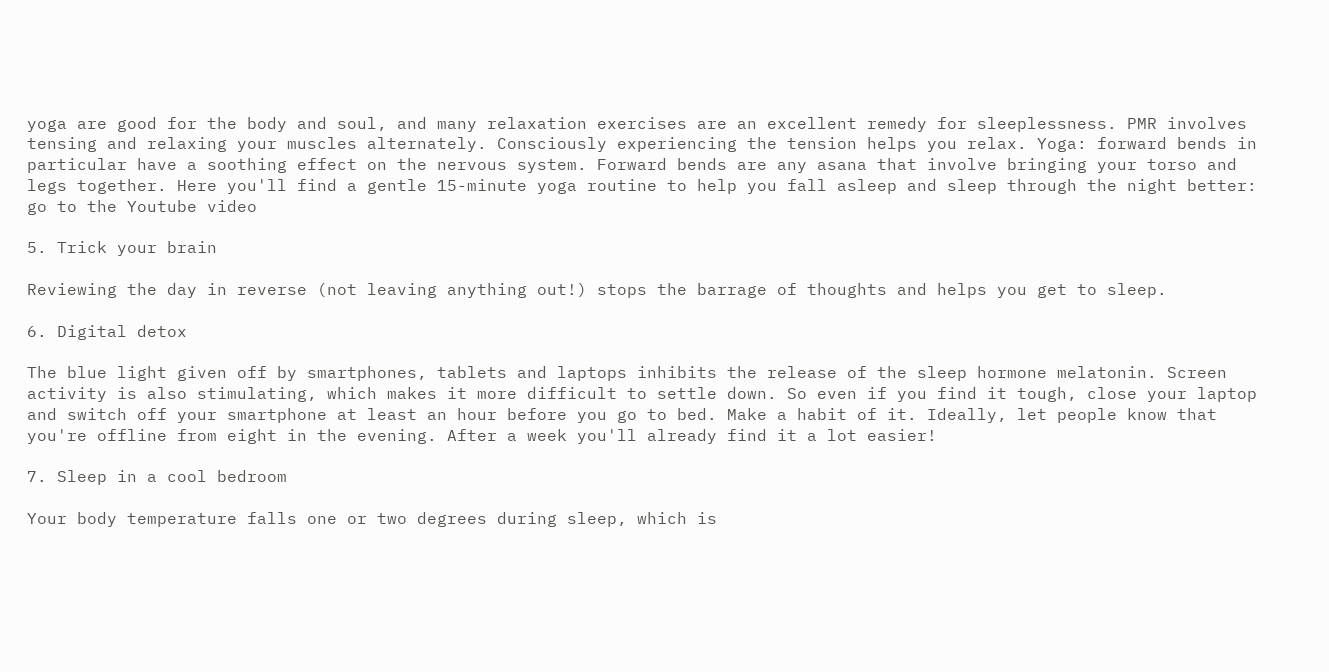yoga are good for the body and soul, and many relaxation exercises are an excellent remedy for sleeplessness. PMR involves tensing and relaxing your muscles alternately. Consciously experiencing the tension helps you relax. Yoga: forward bends in particular have a soothing effect on the nervous system. Forward bends are any asana that involve bringing your torso and legs together. Here you'll find a gentle 15-minute yoga routine to help you fall asleep and sleep through the night better: go to the Youtube video

5. Trick your brain

Reviewing the day in reverse (not leaving anything out!) stops the barrage of thoughts and helps you get to sleep.

6. Digital detox

The blue light given off by smartphones, tablets and laptops inhibits the release of the sleep hormone melatonin. Screen activity is also stimulating, which makes it more difficult to settle down. So even if you find it tough, close your laptop and switch off your smartphone at least an hour before you go to bed. Make a habit of it. Ideally, let people know that you're offline from eight in the evening. After a week you'll already find it a lot easier!

7. Sleep in a cool bedroom

Your body temperature falls one or two degrees during sleep, which is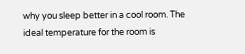why you sleep better in a cool room. The ideal temperature for the room is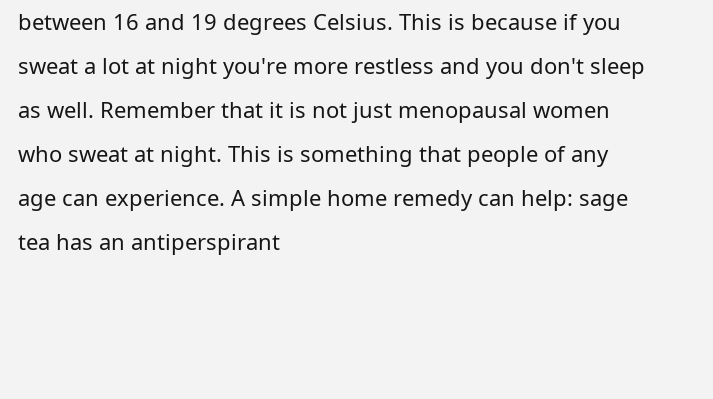between 16 and 19 degrees Celsius. This is because if you sweat a lot at night you're more restless and you don't sleep as well. Remember that it is not just menopausal women who sweat at night. This is something that people of any age can experience. A simple home remedy can help: sage tea has an antiperspirant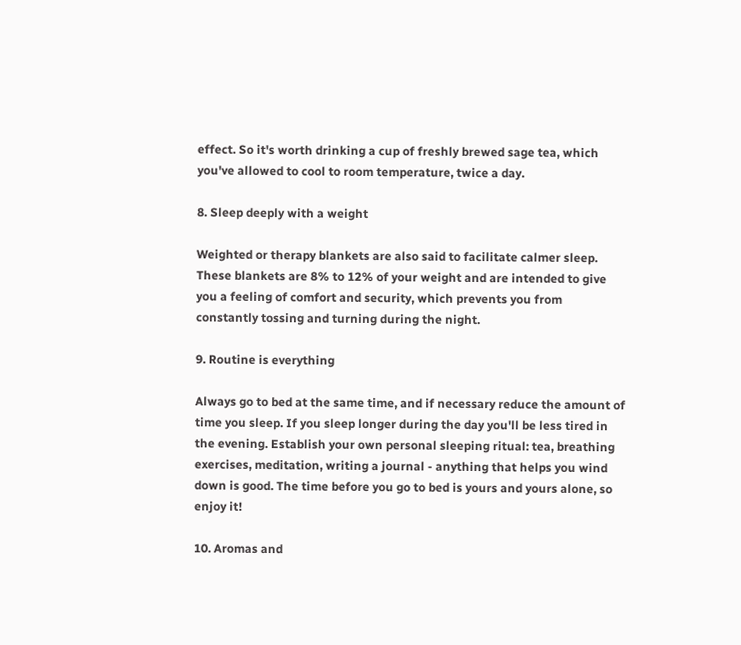effect. So it's worth drinking a cup of freshly brewed sage tea, which you've allowed to cool to room temperature, twice a day.

8. Sleep deeply with a weight

Weighted or therapy blankets are also said to facilitate calmer sleep. These blankets are 8% to 12% of your weight and are intended to give you a feeling of comfort and security, which prevents you from constantly tossing and turning during the night.

9. Routine is everything

Always go to bed at the same time, and if necessary reduce the amount of time you sleep. If you sleep longer during the day you'll be less tired in the evening. Establish your own personal sleeping ritual: tea, breathing exercises, meditation, writing a journal - anything that helps you wind down is good. The time before you go to bed is yours and yours alone, so enjoy it!

10. Aromas and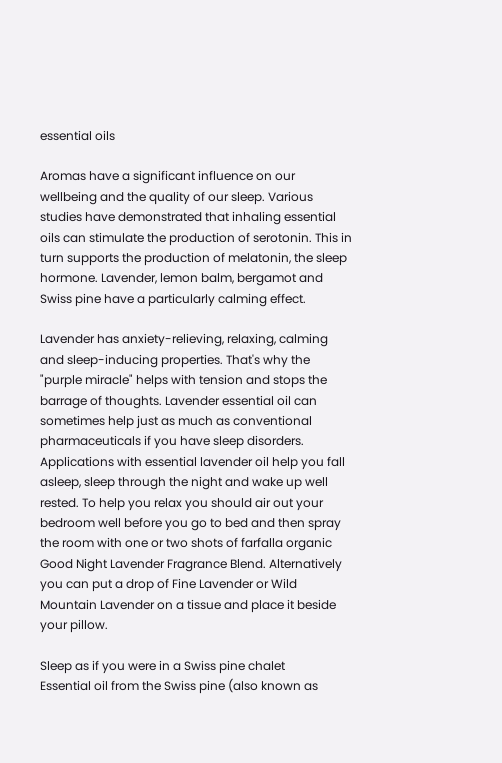essential oils

Aromas have a significant influence on our wellbeing and the quality of our sleep. Various studies have demonstrated that inhaling essential oils can stimulate the production of serotonin. This in turn supports the production of melatonin, the sleep hormone. Lavender, lemon balm, bergamot and Swiss pine have a particularly calming effect.

Lavender has anxiety-relieving, relaxing, calming and sleep-inducing properties. That's why the "purple miracle" helps with tension and stops the barrage of thoughts. Lavender essential oil can sometimes help just as much as conventional pharmaceuticals if you have sleep disorders. Applications with essential lavender oil help you fall asleep, sleep through the night and wake up well rested. To help you relax you should air out your bedroom well before you go to bed and then spray the room with one or two shots of farfalla organic Good Night Lavender Fragrance Blend. Alternatively you can put a drop of Fine Lavender or Wild Mountain Lavender on a tissue and place it beside your pillow.

Sleep as if you were in a Swiss pine chalet
Essential oil from the Swiss pine (also known as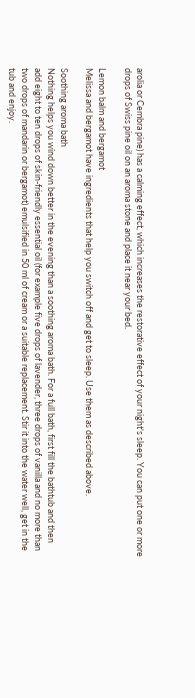arolia or Cembra pine) has a calming effect, which increases the restorative effect of your night's sleep. You can put one or more drops of Swiss pine oil on an aroma stone and place it near your bed.

Lemon balm and bergamot
Melissa and bergamot have ingredients that help you switch off and get to sleep. Use them as described above.

Soothing aroma bath
Nothing helps you wind down better in the evening than a soothing aroma bath. For a full bath, first fill the bathtub and then add eight to ten drops of skin-friendly essential oil (for example five drops of lavender, three drops of vanilla and no more than two drops of mandarin or bergamot) emulsified in 50 ml of cream or a suitable replacement. Stir it into the water well, get in the tub and enjoy.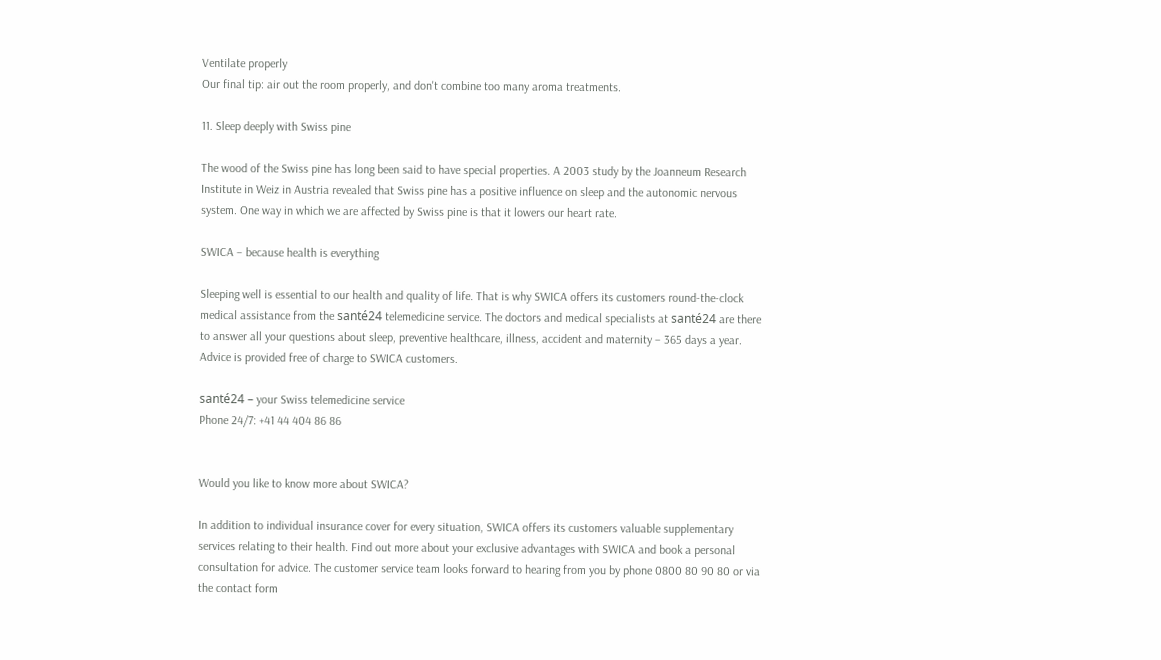Ventilate properly
Our final tip: air out the room properly, and don't combine too many aroma treatments.

11. Sleep deeply with Swiss pine

The wood of the Swiss pine has long been said to have special properties. A 2003 study by the Joanneum Research Institute in Weiz in Austria revealed that Swiss pine has a positive influence on sleep and the autonomic nervous system. One way in which we are affected by Swiss pine is that it lowers our heart rate.

SWICA – because health is everything

Sleeping well is essential to our health and quality of life. That is why SWICA offers its customers round-the-clock medical assistance from the santé24 telemedicine service. The doctors and medical specialists at santé24 are there to answer all your questions about sleep, preventive healthcare, illness, accident and maternity – 365 days a year. Advice is provided free of charge to SWICA customers.

santé24 – your Swiss telemedicine service
Phone 24/7: +41 44 404 86 86


Would you like to know more about SWICA?

In addition to individual insurance cover for every situation, SWICA offers its customers valuable supplementary services relating to their health. Find out more about your exclusive advantages with SWICA and book a personal consultation for advice. The customer service team looks forward to hearing from you by phone 0800 80 90 80 or via the contact form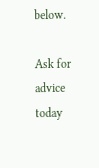below.

Ask for advice today